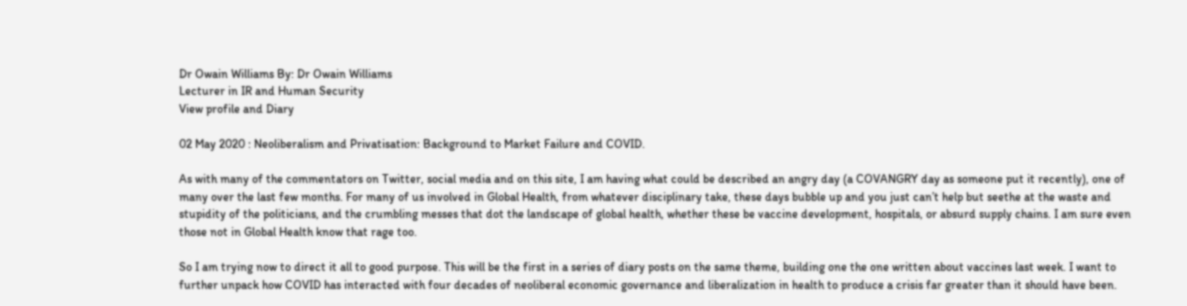Dr Owain Williams By: Dr Owain Williams
Lecturer in IR and Human Security
View profile and Diary

02 May 2020 : Neoliberalism and Privatisation: Background to Market Failure and COVID.

As with many of the commentators on Twitter, social media and on this site, I am having what could be described an angry day (a COVANGRY day as someone put it recently), one of many over the last few months. For many of us involved in Global Health, from whatever disciplinary take, these days bubble up and you just can’t help but seethe at the waste and stupidity of the politicians, and the crumbling messes that dot the landscape of global health, whether these be vaccine development, hospitals, or absurd supply chains. I am sure even those not in Global Health know that rage too.

So I am trying now to direct it all to good purpose. This will be the first in a series of diary posts on the same theme, building one the one written about vaccines last week. I want to further unpack how COVID has interacted with four decades of neoliberal economic governance and liberalization in health to produce a crisis far greater than it should have been.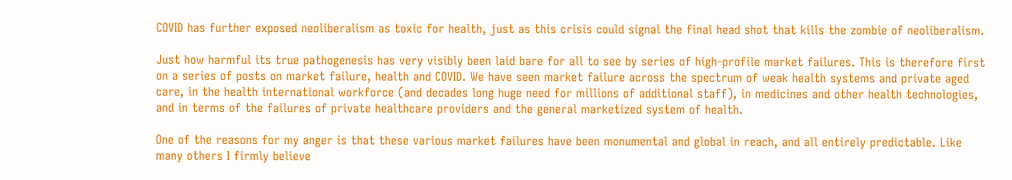COVID has further exposed neoliberalism as toxic for health, just as this crisis could signal the final head shot that kills the zombie of neoliberalism.

Just how harmful its true pathogenesis has very visibly been laid bare for all to see by series of high-profile market failures. This is therefore first on a series of posts on market failure, health and COVID. We have seen market failure across the spectrum of weak health systems and private aged care, in the health international workforce (and decades long huge need for millions of additional staff), in medicines and other health technologies, and in terms of the failures of private healthcare providers and the general marketized system of health.

One of the reasons for my anger is that these various market failures have been monumental and global in reach, and all entirely predictable. Like many others I firmly believe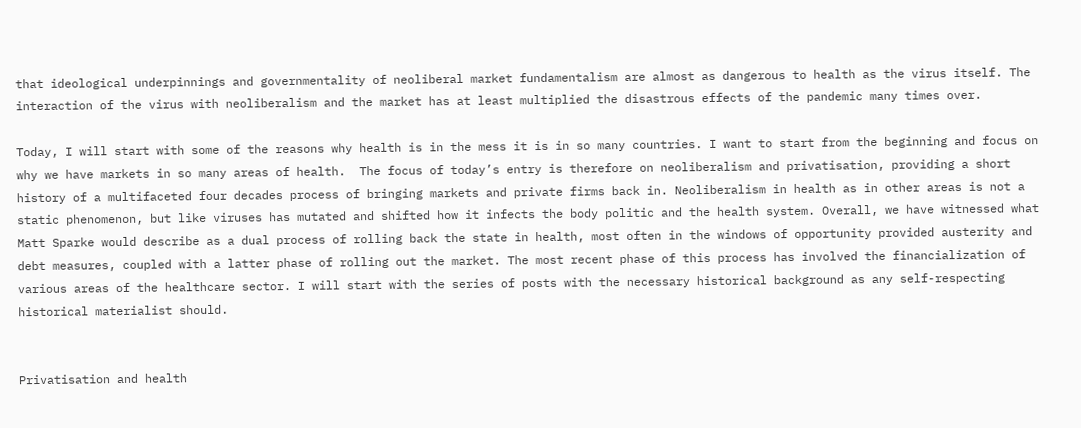that ideological underpinnings and governmentality of neoliberal market fundamentalism are almost as dangerous to health as the virus itself. The interaction of the virus with neoliberalism and the market has at least multiplied the disastrous effects of the pandemic many times over.

Today, I will start with some of the reasons why health is in the mess it is in so many countries. I want to start from the beginning and focus on why we have markets in so many areas of health.  The focus of today’s entry is therefore on neoliberalism and privatisation, providing a short history of a multifaceted four decades process of bringing markets and private firms back in. Neoliberalism in health as in other areas is not a static phenomenon, but like viruses has mutated and shifted how it infects the body politic and the health system. Overall, we have witnessed what Matt Sparke would describe as a dual process of rolling back the state in health, most often in the windows of opportunity provided austerity and debt measures, coupled with a latter phase of rolling out the market. The most recent phase of this process has involved the financialization of various areas of the healthcare sector. I will start with the series of posts with the necessary historical background as any self-respecting historical materialist should.


Privatisation and health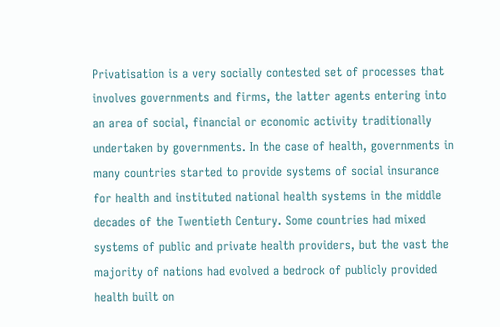Privatisation is a very socially contested set of processes that involves governments and firms, the latter agents entering into an area of social, financial or economic activity traditionally undertaken by governments. In the case of health, governments in many countries started to provide systems of social insurance for health and instituted national health systems in the middle decades of the Twentieth Century. Some countries had mixed systems of public and private health providers, but the vast the majority of nations had evolved a bedrock of publicly provided health built on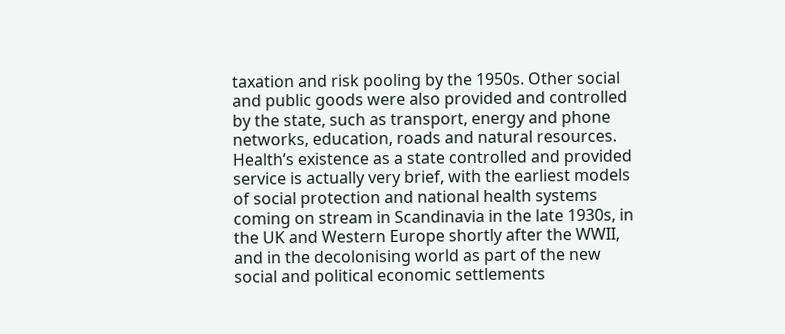taxation and risk pooling by the 1950s. Other social and public goods were also provided and controlled by the state, such as transport, energy and phone networks, education, roads and natural resources. Health’s existence as a state controlled and provided service is actually very brief, with the earliest models of social protection and national health systems coming on stream in Scandinavia in the late 1930s, in the UK and Western Europe shortly after the WWII, and in the decolonising world as part of the new social and political economic settlements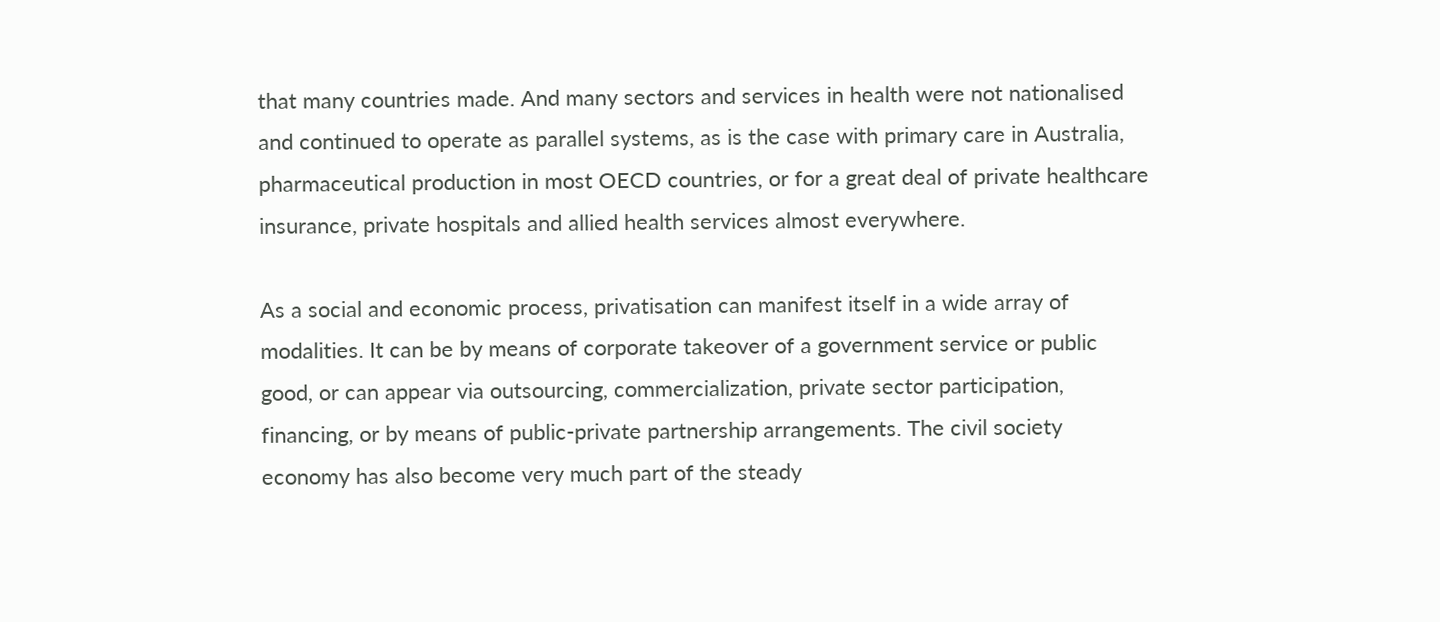that many countries made. And many sectors and services in health were not nationalised and continued to operate as parallel systems, as is the case with primary care in Australia, pharmaceutical production in most OECD countries, or for a great deal of private healthcare insurance, private hospitals and allied health services almost everywhere.

As a social and economic process, privatisation can manifest itself in a wide array of modalities. It can be by means of corporate takeover of a government service or public good, or can appear via outsourcing, commercialization, private sector participation, financing, or by means of public-private partnership arrangements. The civil society economy has also become very much part of the steady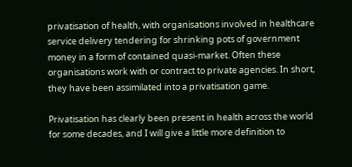privatisation of health, with organisations involved in healthcare service delivery tendering for shrinking pots of government money in a form of contained quasi-market. Often these organisations work with or contract to private agencies. In short, they have been assimilated into a privatisation game.

Privatisation has clearly been present in health across the world for some decades, and I will give a little more definition to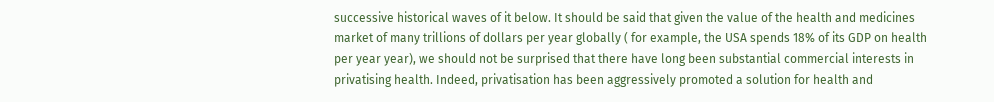successive historical waves of it below. It should be said that given the value of the health and medicines market of many trillions of dollars per year globally ( for example, the USA spends 18% of its GDP on health per year year), we should not be surprised that there have long been substantial commercial interests in privatising health. Indeed, privatisation has been aggressively promoted a solution for health and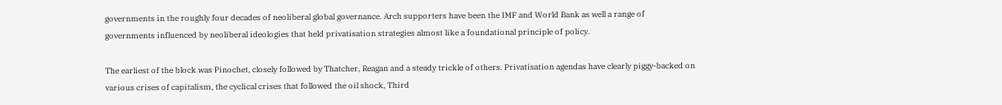governments in the roughly four decades of neoliberal global governance. Arch supporters have been the IMF and World Bank as well a range of governments influenced by neoliberal ideologies that held privatisation strategies almost like a foundational principle of policy.

The earliest of the block was Pinochet, closely followed by Thatcher, Reagan and a steady trickle of others. Privatisation agendas have clearly piggy-backed on various crises of capitalism, the cyclical crises that followed the oil shock, Third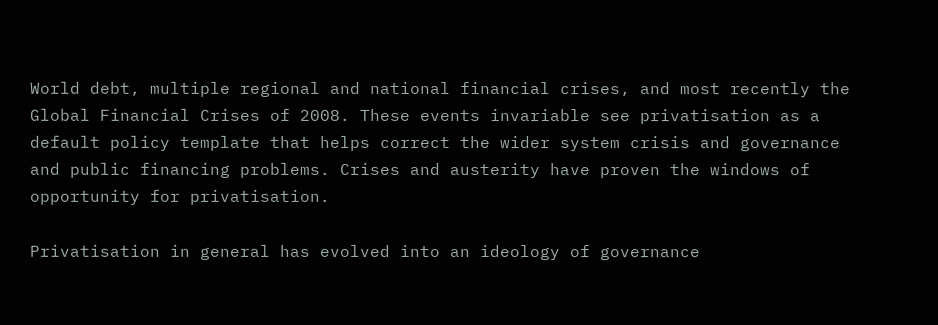World debt, multiple regional and national financial crises, and most recently the Global Financial Crises of 2008. These events invariable see privatisation as a default policy template that helps correct the wider system crisis and governance and public financing problems. Crises and austerity have proven the windows of opportunity for privatisation.

Privatisation in general has evolved into an ideology of governance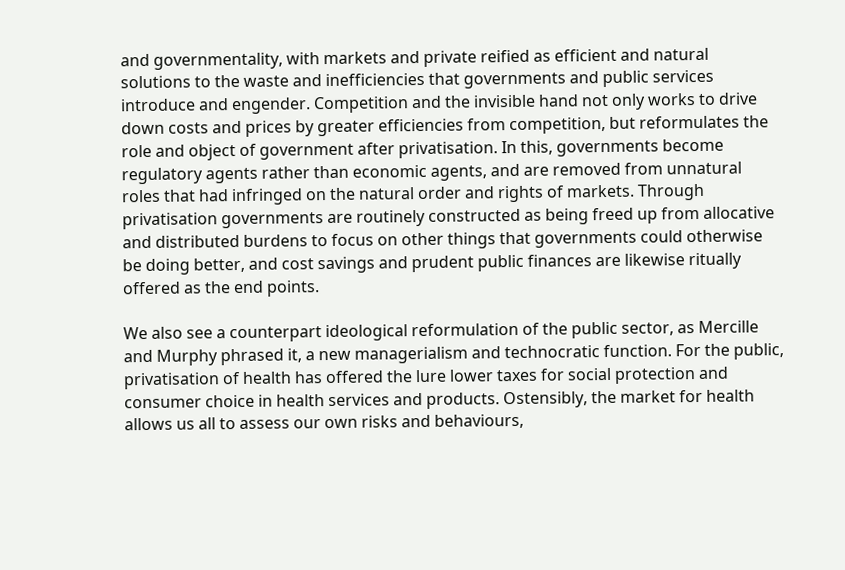and governmentality, with markets and private reified as efficient and natural solutions to the waste and inefficiencies that governments and public services introduce and engender. Competition and the invisible hand not only works to drive down costs and prices by greater efficiencies from competition, but reformulates the role and object of government after privatisation. In this, governments become regulatory agents rather than economic agents, and are removed from unnatural roles that had infringed on the natural order and rights of markets. Through privatisation governments are routinely constructed as being freed up from allocative and distributed burdens to focus on other things that governments could otherwise be doing better, and cost savings and prudent public finances are likewise ritually offered as the end points.

We also see a counterpart ideological reformulation of the public sector, as Mercille and Murphy phrased it, a new managerialism and technocratic function. For the public, privatisation of health has offered the lure lower taxes for social protection and consumer choice in health services and products. Ostensibly, the market for health allows us all to assess our own risks and behaviours,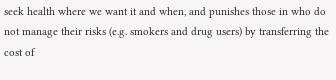seek health where we want it and when, and punishes those in who do not manage their risks (e.g. smokers and drug users) by transferring the cost of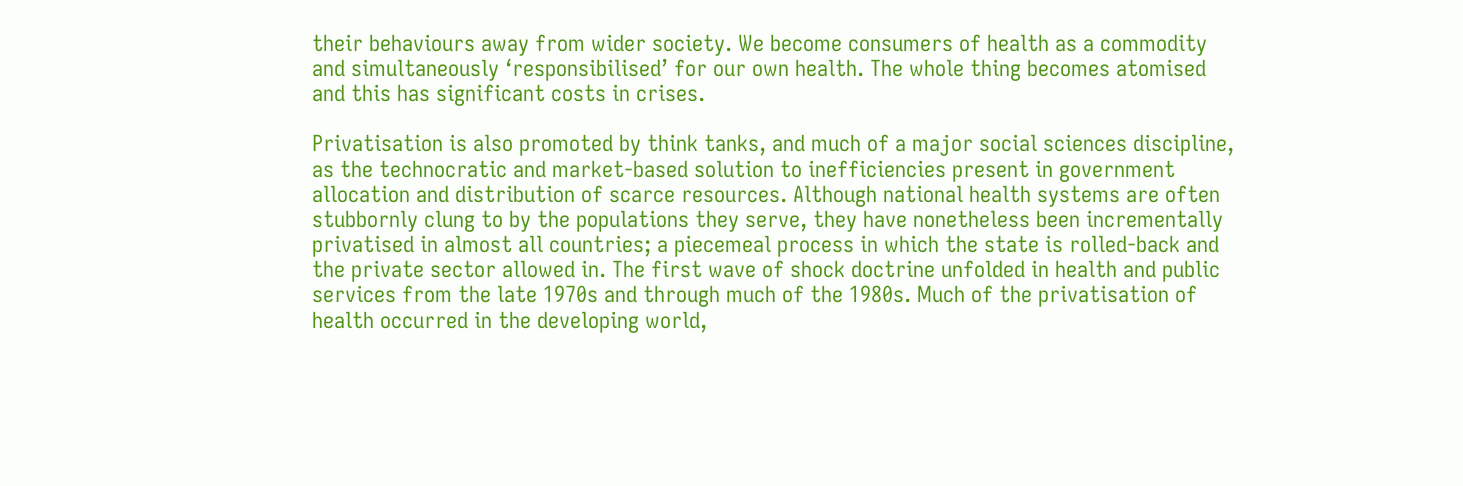their behaviours away from wider society. We become consumers of health as a commodity and simultaneously ‘responsibilised’ for our own health. The whole thing becomes atomised and this has significant costs in crises.

Privatisation is also promoted by think tanks, and much of a major social sciences discipline, as the technocratic and market-based solution to inefficiencies present in government allocation and distribution of scarce resources. Although national health systems are often stubbornly clung to by the populations they serve, they have nonetheless been incrementally privatised in almost all countries; a piecemeal process in which the state is rolled-back and the private sector allowed in. The first wave of shock doctrine unfolded in health and public services from the late 1970s and through much of the 1980s. Much of the privatisation of health occurred in the developing world,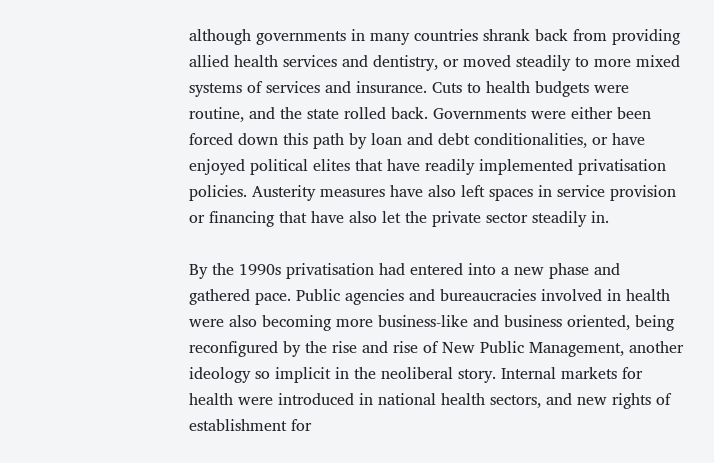although governments in many countries shrank back from providing allied health services and dentistry, or moved steadily to more mixed systems of services and insurance. Cuts to health budgets were routine, and the state rolled back. Governments were either been forced down this path by loan and debt conditionalities, or have enjoyed political elites that have readily implemented privatisation policies. Austerity measures have also left spaces in service provision or financing that have also let the private sector steadily in.

By the 1990s privatisation had entered into a new phase and gathered pace. Public agencies and bureaucracies involved in health were also becoming more business-like and business oriented, being reconfigured by the rise and rise of New Public Management, another ideology so implicit in the neoliberal story. Internal markets for health were introduced in national health sectors, and new rights of establishment for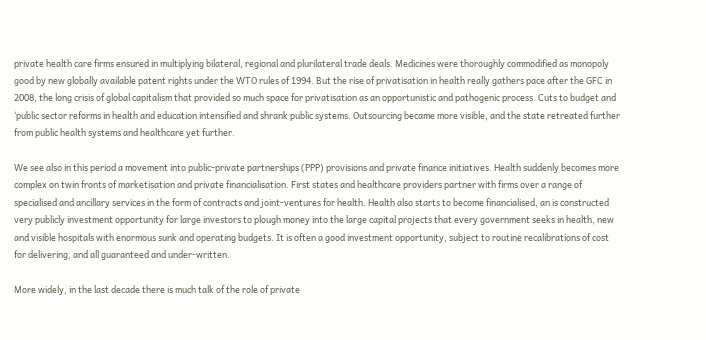private health care firms ensured in multiplying bilateral, regional and plurilateral trade deals. Medicines were thoroughly commodified as monopoly good by new globally available patent rights under the WTO rules of 1994. But the rise of privatisation in health really gathers pace after the GFC in 2008, the long crisis of global capitalism that provided so much space for privatisation as an opportunistic and pathogenic process. Cuts to budget and ‘public sector reforms in health and education intensified and shrank public systems. Outsourcing became more visible, and the state retreated further from public health systems and healthcare yet further.

We see also in this period a movement into public-private partnerships (PPP) provisions and private finance initiatives. Health suddenly becomes more complex on twin fronts of marketisation and private financialisation. First states and healthcare providers partner with firms over a range of specialised and ancillary services in the form of contracts and joint-ventures for health. Health also starts to become financialised, an is constructed very publicly investment opportunity for large investors to plough money into the large capital projects that every government seeks in health, new and visible hospitals with enormous sunk and operating budgets. It is often a good investment opportunity, subject to routine recalibrations of cost for delivering, and all guaranteed and under-written.

More widely, in the last decade there is much talk of the role of private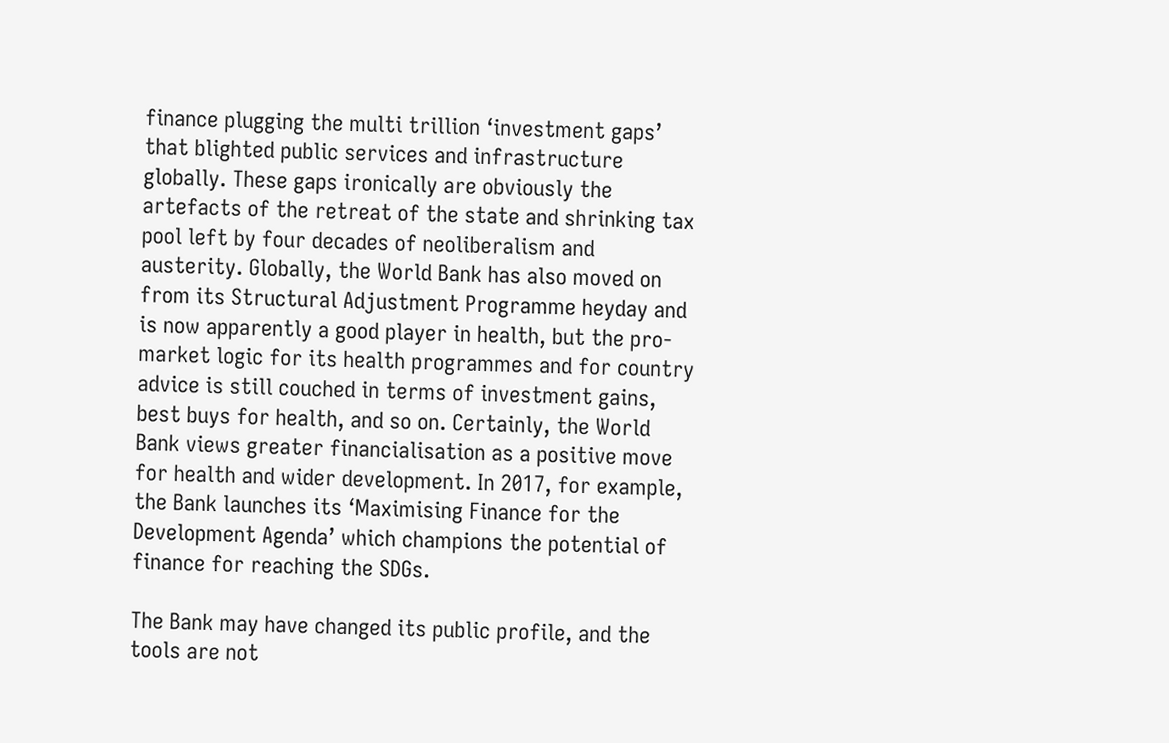finance plugging the multi trillion ‘investment gaps’ that blighted public services and infrastructure globally. These gaps ironically are obviously the artefacts of the retreat of the state and shrinking tax pool left by four decades of neoliberalism and austerity. Globally, the World Bank has also moved on from its Structural Adjustment Programme heyday and is now apparently a good player in health, but the pro-market logic for its health programmes and for country advice is still couched in terms of investment gains, best buys for health, and so on. Certainly, the World Bank views greater financialisation as a positive move for health and wider development. In 2017, for example, the Bank launches its ‘Maximising Finance for the Development Agenda’ which champions the potential of finance for reaching the SDGs.

The Bank may have changed its public profile, and the tools are not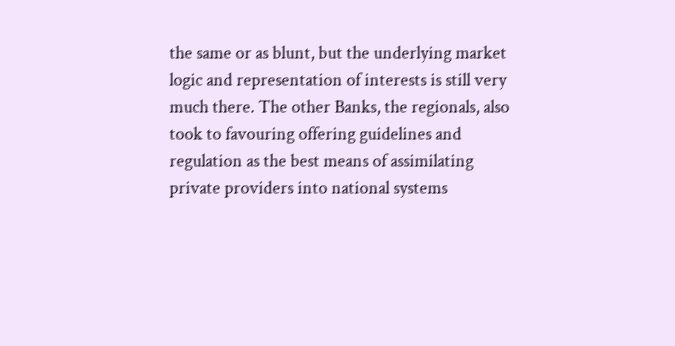the same or as blunt, but the underlying market logic and representation of interests is still very much there. The other Banks, the regionals, also took to favouring offering guidelines and regulation as the best means of assimilating private providers into national systems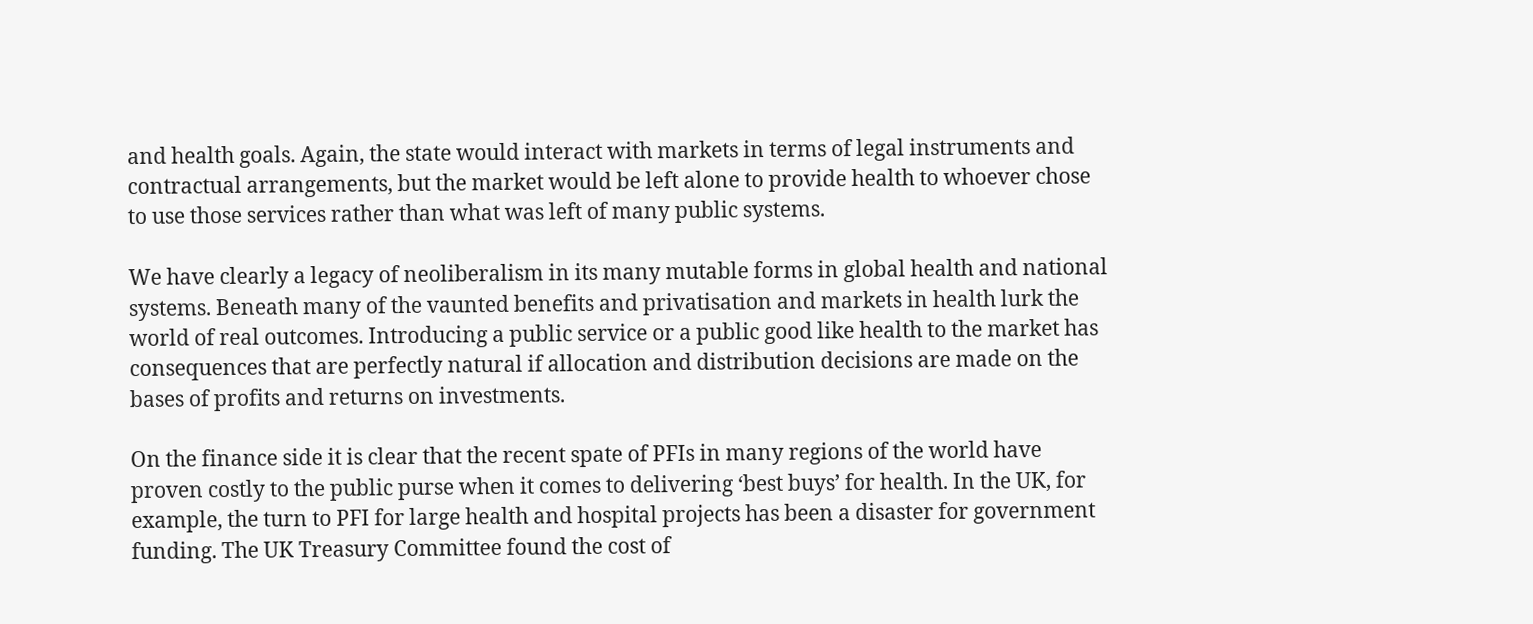and health goals. Again, the state would interact with markets in terms of legal instruments and contractual arrangements, but the market would be left alone to provide health to whoever chose to use those services rather than what was left of many public systems.

We have clearly a legacy of neoliberalism in its many mutable forms in global health and national systems. Beneath many of the vaunted benefits and privatisation and markets in health lurk the world of real outcomes. Introducing a public service or a public good like health to the market has consequences that are perfectly natural if allocation and distribution decisions are made on the bases of profits and returns on investments.

On the finance side it is clear that the recent spate of PFIs in many regions of the world have proven costly to the public purse when it comes to delivering ‘best buys’ for health. In the UK, for example, the turn to PFI for large health and hospital projects has been a disaster for government funding. The UK Treasury Committee found the cost of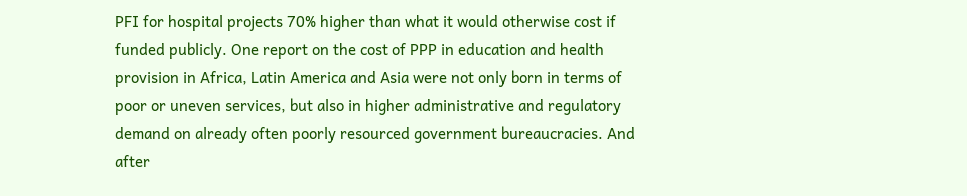PFI for hospital projects 70% higher than what it would otherwise cost if funded publicly. One report on the cost of PPP in education and health provision in Africa, Latin America and Asia were not only born in terms of poor or uneven services, but also in higher administrative and regulatory demand on already often poorly resourced government bureaucracies. And after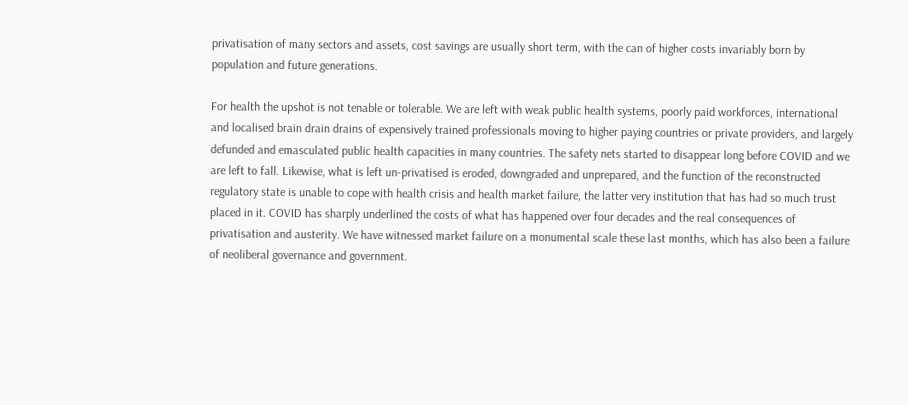privatisation of many sectors and assets, cost savings are usually short term, with the can of higher costs invariably born by population and future generations.

For health the upshot is not tenable or tolerable. We are left with weak public health systems, poorly paid workforces, international and localised brain drain drains of expensively trained professionals moving to higher paying countries or private providers, and largely defunded and emasculated public health capacities in many countries. The safety nets started to disappear long before COVID and we are left to fall. Likewise, what is left un-privatised is eroded, downgraded and unprepared, and the function of the reconstructed regulatory state is unable to cope with health crisis and health market failure, the latter very institution that has had so much trust placed in it. COVID has sharply underlined the costs of what has happened over four decades and the real consequences of privatisation and austerity. We have witnessed market failure on a monumental scale these last months, which has also been a failure of neoliberal governance and government.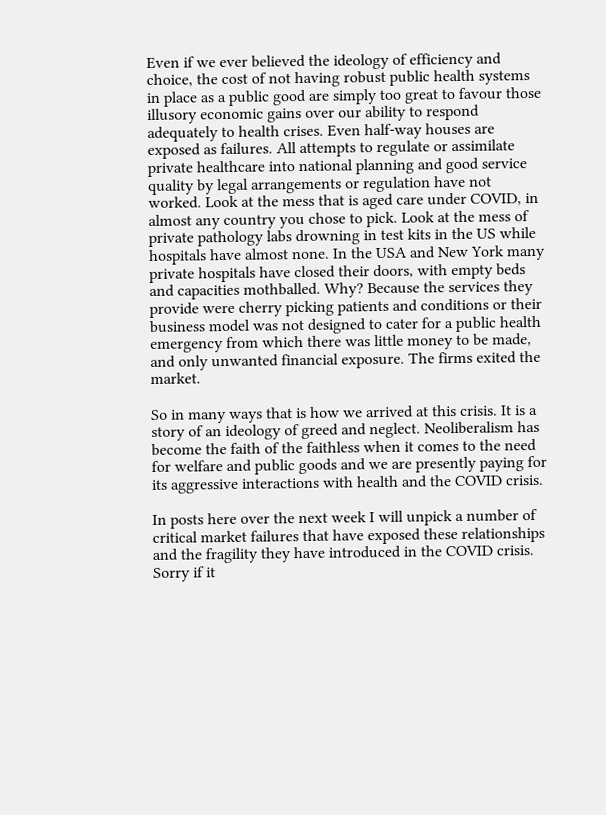Even if we ever believed the ideology of efficiency and choice, the cost of not having robust public health systems in place as a public good are simply too great to favour those illusory economic gains over our ability to respond adequately to health crises. Even half-way houses are exposed as failures. All attempts to regulate or assimilate private healthcare into national planning and good service quality by legal arrangements or regulation have not worked. Look at the mess that is aged care under COVID, in almost any country you chose to pick. Look at the mess of private pathology labs drowning in test kits in the US while hospitals have almost none. In the USA and New York many private hospitals have closed their doors, with empty beds and capacities mothballed. Why? Because the services they provide were cherry picking patients and conditions or their business model was not designed to cater for a public health emergency from which there was little money to be made, and only unwanted financial exposure. The firms exited the market.

So in many ways that is how we arrived at this crisis. It is a story of an ideology of greed and neglect. Neoliberalism has become the faith of the faithless when it comes to the need for welfare and public goods and we are presently paying for its aggressive interactions with health and the COVID crisis.

In posts here over the next week I will unpick a number of critical market failures that have exposed these relationships and the fragility they have introduced in the COVID crisis. Sorry if it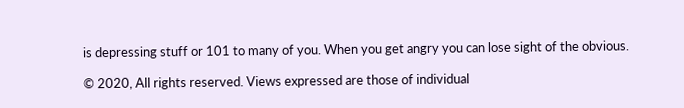is depressing stuff or 101 to many of you. When you get angry you can lose sight of the obvious.

© 2020, All rights reserved. Views expressed are those of individual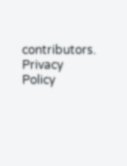contributors. Privacy Policy